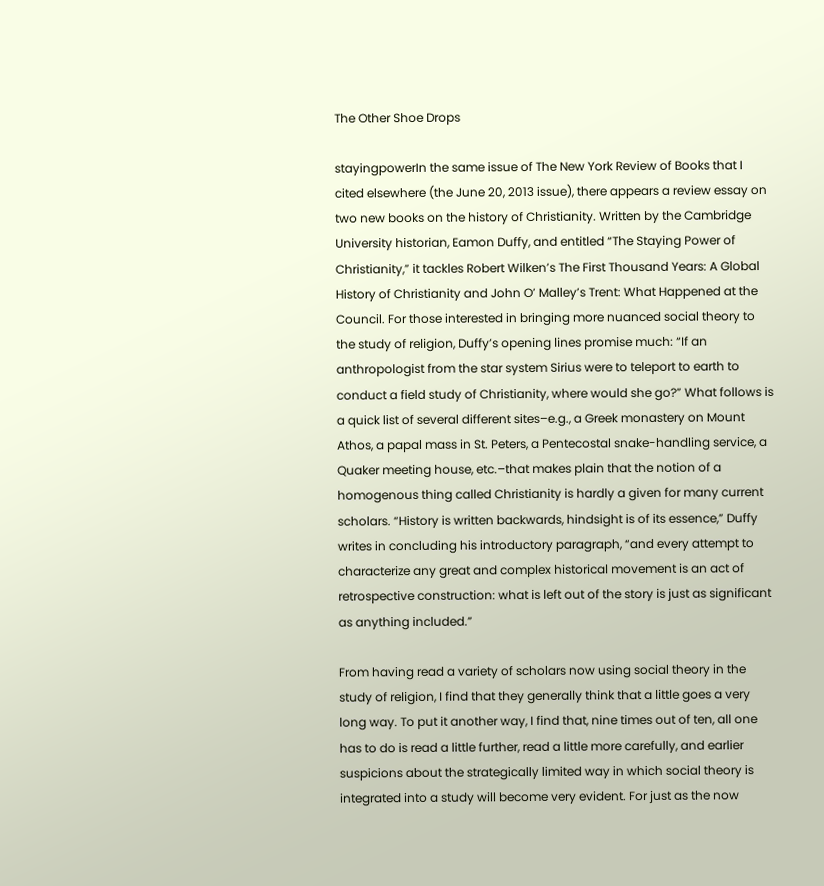The Other Shoe Drops

stayingpowerIn the same issue of The New York Review of Books that I cited elsewhere (the June 20, 2013 issue), there appears a review essay on two new books on the history of Christianity. Written by the Cambridge University historian, Eamon Duffy, and entitled “The Staying Power of Christianity,” it tackles Robert Wilken’s The First Thousand Years: A Global History of Christianity and John O’ Malley’s Trent: What Happened at the Council. For those interested in bringing more nuanced social theory to the study of religion, Duffy’s opening lines promise much: “If an anthropologist from the star system Sirius were to teleport to earth to conduct a field study of Christianity, where would she go?” What follows is a quick list of several different sites–e.g., a Greek monastery on Mount Athos, a papal mass in St. Peters, a Pentecostal snake-handling service, a Quaker meeting house, etc.–that makes plain that the notion of a homogenous thing called Christianity is hardly a given for many current scholars. “History is written backwards, hindsight is of its essence,” Duffy writes in concluding his introductory paragraph, “and every attempt to characterize any great and complex historical movement is an act of retrospective construction: what is left out of the story is just as significant as anything included.”

From having read a variety of scholars now using social theory in the study of religion, I find that they generally think that a little goes a very long way. To put it another way, I find that, nine times out of ten, all one has to do is read a little further, read a little more carefully, and earlier suspicions about the strategically limited way in which social theory is integrated into a study will become very evident. For just as the now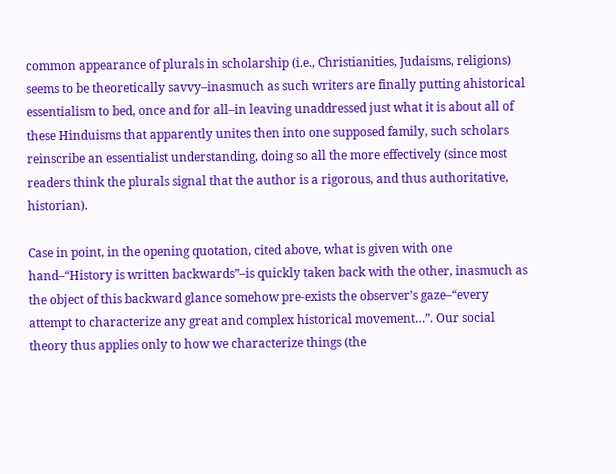common appearance of plurals in scholarship (i.e., Christianities, Judaisms, religions) seems to be theoretically savvy–inasmuch as such writers are finally putting ahistorical essentialism to bed, once and for all–in leaving unaddressed just what it is about all of these Hinduisms that apparently unites then into one supposed family, such scholars reinscribe an essentialist understanding, doing so all the more effectively (since most readers think the plurals signal that the author is a rigorous, and thus authoritative, historian).

Case in point, in the opening quotation, cited above, what is given with one hand–“History is written backwards”–is quickly taken back with the other, inasmuch as the object of this backward glance somehow pre-exists the observer’s gaze–“every attempt to characterize any great and complex historical movement…”. Our social theory thus applies only to how we characterize things (the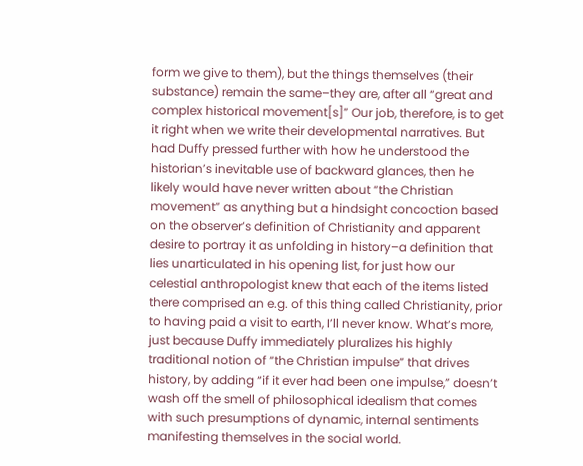form we give to them), but the things themselves (their substance) remain the same–they are, after all “great and complex historical movement[s]” Our job, therefore, is to get it right when we write their developmental narratives. But had Duffy pressed further with how he understood the historian’s inevitable use of backward glances, then he likely would have never written about “the Christian movement” as anything but a hindsight concoction based on the observer’s definition of Christianity and apparent desire to portray it as unfolding in history–a definition that lies unarticulated in his opening list, for just how our celestial anthropologist knew that each of the items listed there comprised an e.g. of this thing called Christianity, prior to having paid a visit to earth, I’ll never know. What’s more, just because Duffy immediately pluralizes his highly traditional notion of “the Christian impulse” that drives history, by adding “if it ever had been one impulse,” doesn’t wash off the smell of philosophical idealism that comes with such presumptions of dynamic, internal sentiments manifesting themselves in the social world.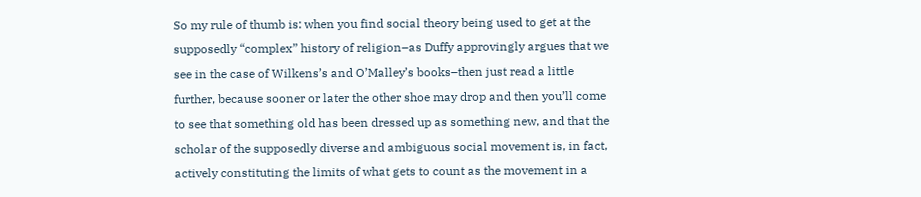So my rule of thumb is: when you find social theory being used to get at the supposedly “complex” history of religion–as Duffy approvingly argues that we see in the case of Wilkens’s and O’Malley’s books–then just read a little further, because sooner or later the other shoe may drop and then you’ll come to see that something old has been dressed up as something new, and that the scholar of the supposedly diverse and ambiguous social movement is, in fact, actively constituting the limits of what gets to count as the movement in a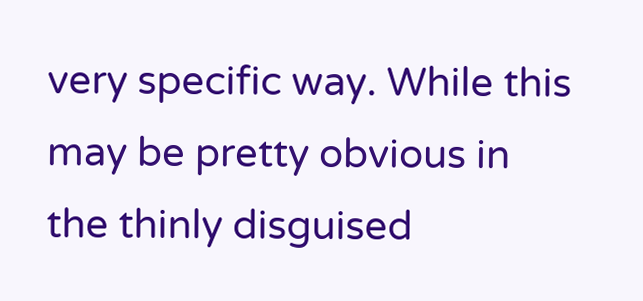very specific way. While this may be pretty obvious in the thinly disguised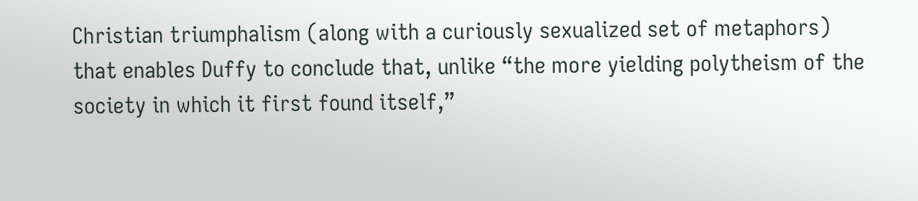Christian triumphalism (along with a curiously sexualized set of metaphors) that enables Duffy to conclude that, unlike “the more yielding polytheism of the society in which it first found itself,”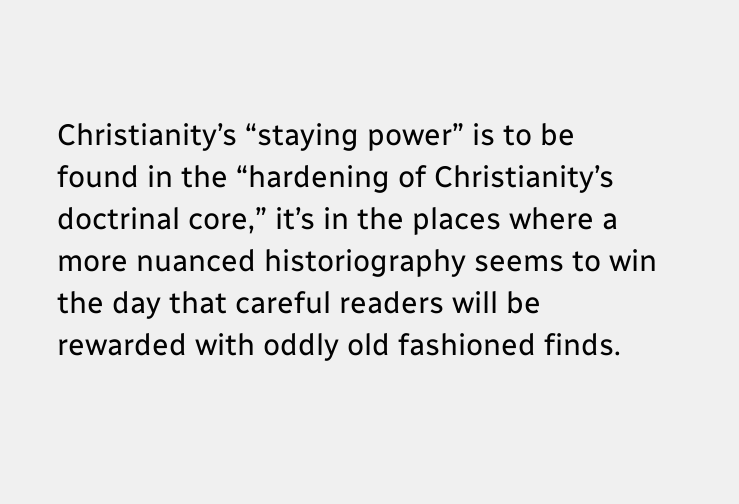Christianity’s “staying power” is to be found in the “hardening of Christianity’s doctrinal core,” it’s in the places where a more nuanced historiography seems to win the day that careful readers will be rewarded with oddly old fashioned finds.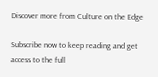Discover more from Culture on the Edge

Subscribe now to keep reading and get access to the full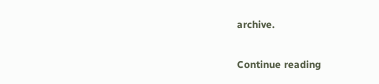archive.

Continue reading